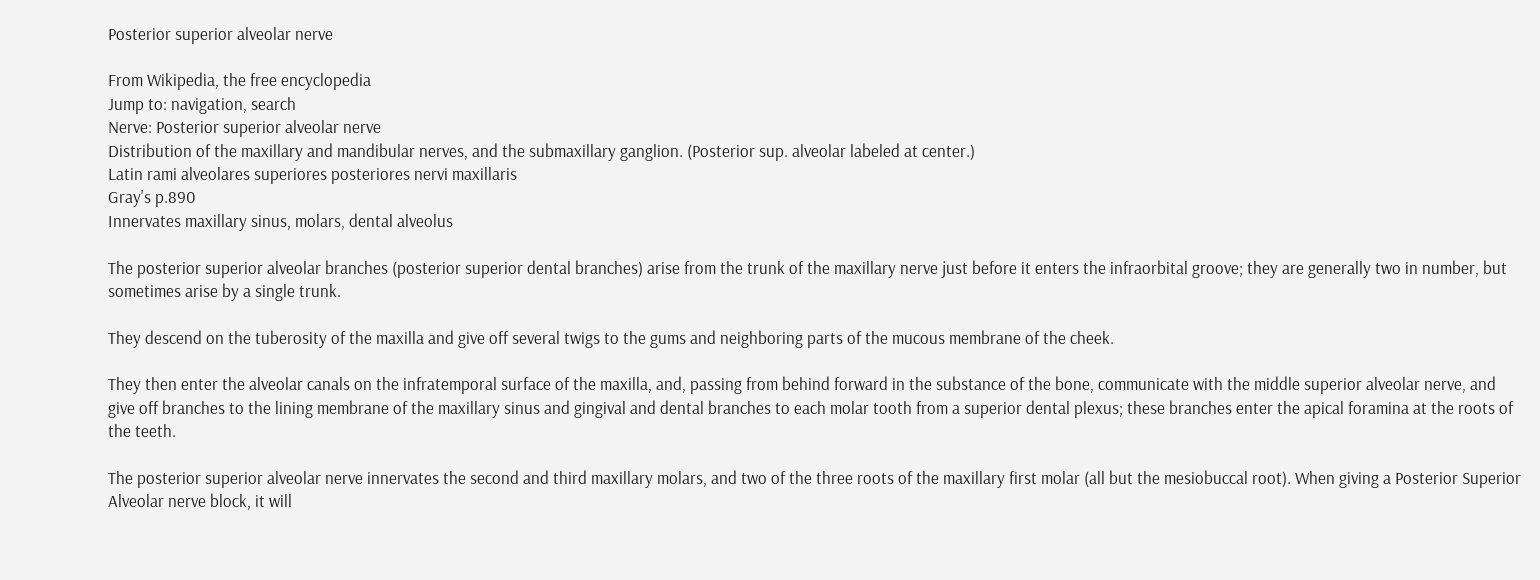Posterior superior alveolar nerve

From Wikipedia, the free encyclopedia
Jump to: navigation, search
Nerve: Posterior superior alveolar nerve
Distribution of the maxillary and mandibular nerves, and the submaxillary ganglion. (Posterior sup. alveolar labeled at center.)
Latin rami alveolares superiores posteriores nervi maxillaris
Gray's p.890
Innervates maxillary sinus, molars, dental alveolus

The posterior superior alveolar branches (posterior superior dental branches) arise from the trunk of the maxillary nerve just before it enters the infraorbital groove; they are generally two in number, but sometimes arise by a single trunk.

They descend on the tuberosity of the maxilla and give off several twigs to the gums and neighboring parts of the mucous membrane of the cheek.

They then enter the alveolar canals on the infratemporal surface of the maxilla, and, passing from behind forward in the substance of the bone, communicate with the middle superior alveolar nerve, and give off branches to the lining membrane of the maxillary sinus and gingival and dental branches to each molar tooth from a superior dental plexus; these branches enter the apical foramina at the roots of the teeth.

The posterior superior alveolar nerve innervates the second and third maxillary molars, and two of the three roots of the maxillary first molar (all but the mesiobuccal root). When giving a Posterior Superior Alveolar nerve block, it will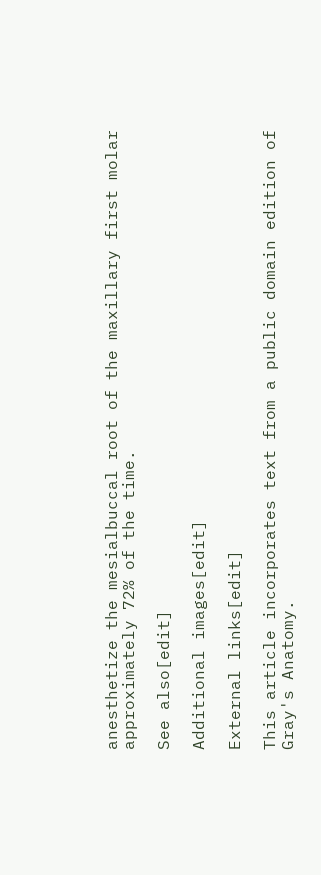anesthetize the mesialbuccal root of the maxillary first molar approximately 72% of the time.

See also[edit]

Additional images[edit]

External links[edit]

This article incorporates text from a public domain edition of Gray's Anatomy.